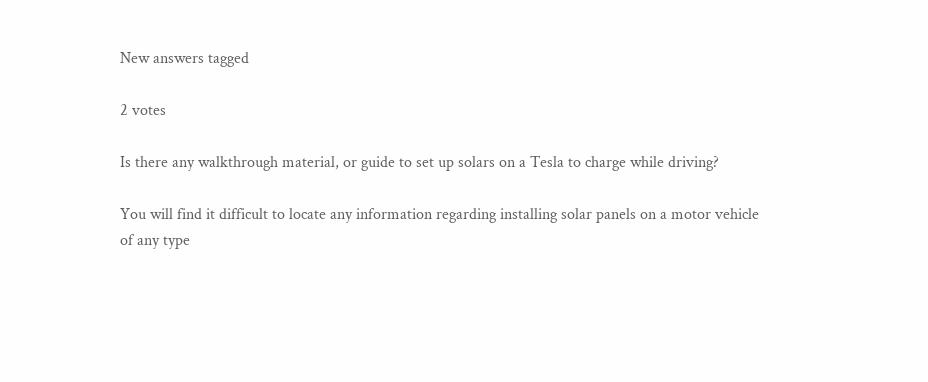New answers tagged

2 votes

Is there any walkthrough material, or guide to set up solars on a Tesla to charge while driving?

You will find it difficult to locate any information regarding installing solar panels on a motor vehicle of any type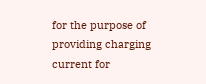for the purpose of providing charging current for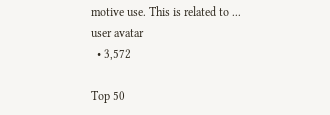motive use. This is related to ...
user avatar
  • 3,572

Top 50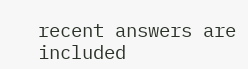recent answers are included